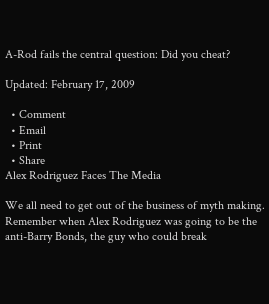A-Rod fails the central question: Did you cheat?

Updated: February 17, 2009

  • Comment
  • Email
  • Print
  • Share
Alex Rodriguez Faces The Media

We all need to get out of the business of myth making. Remember when Alex Rodriguez was going to be the anti-Barry Bonds, the guy who could break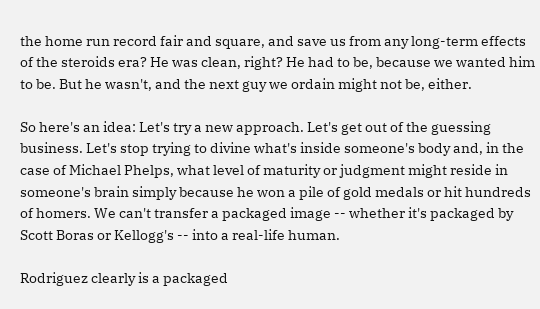the home run record fair and square, and save us from any long-term effects of the steroids era? He was clean, right? He had to be, because we wanted him to be. But he wasn't, and the next guy we ordain might not be, either.

So here's an idea: Let's try a new approach. Let's get out of the guessing business. Let's stop trying to divine what's inside someone's body and, in the case of Michael Phelps, what level of maturity or judgment might reside in someone's brain simply because he won a pile of gold medals or hit hundreds of homers. We can't transfer a packaged image -- whether it's packaged by Scott Boras or Kellogg's -- into a real-life human.

Rodriguez clearly is a packaged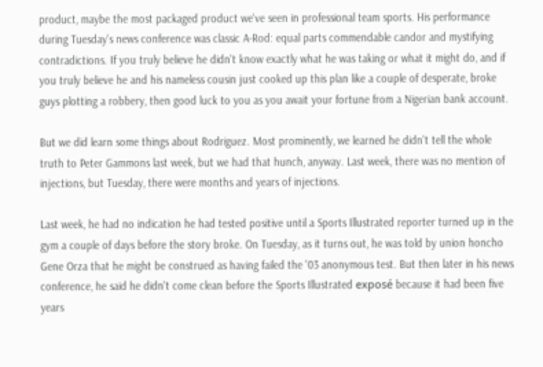product, maybe the most packaged product we've seen in professional team sports. His performance during Tuesday's news conference was classic A-Rod: equal parts commendable candor and mystifying contradictions. If you truly believe he didn't know exactly what he was taking or what it might do, and if you truly believe he and his nameless cousin just cooked up this plan like a couple of desperate, broke guys plotting a robbery, then good luck to you as you await your fortune from a Nigerian bank account.

But we did learn some things about Rodriguez. Most prominently, we learned he didn't tell the whole truth to Peter Gammons last week, but we had that hunch, anyway. Last week, there was no mention of injections, but Tuesday, there were months and years of injections.

Last week, he had no indication he had tested positive until a Sports Illustrated reporter turned up in the gym a couple of days before the story broke. On Tuesday, as it turns out, he was told by union honcho Gene Orza that he might be construed as having failed the '03 anonymous test. But then later in his news conference, he said he didn't come clean before the Sports Illustrated exposé because it had been five years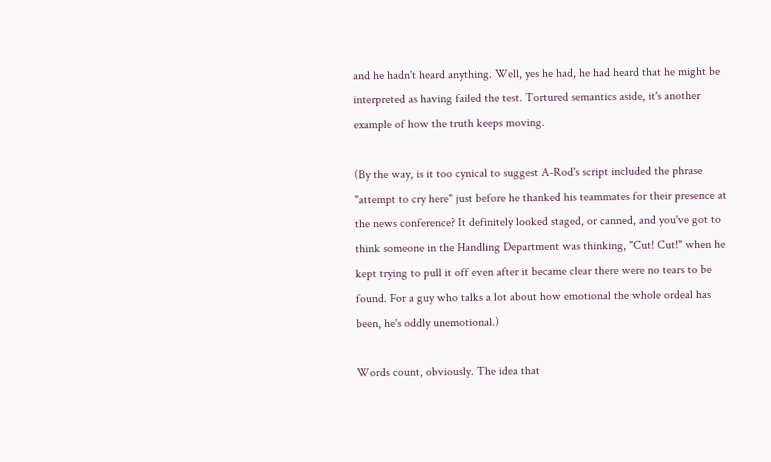and he hadn't heard anything. Well, yes he had, he had heard that he might be interpreted as having failed the test. Tortured semantics aside, it's another example of how the truth keeps moving.

(By the way, is it too cynical to suggest A-Rod's script included the phrase "attempt to cry here" just before he thanked his teammates for their presence at the news conference? It definitely looked staged, or canned, and you've got to think someone in the Handling Department was thinking, "Cut! Cut!" when he kept trying to pull it off even after it became clear there were no tears to be found. For a guy who talks a lot about how emotional the whole ordeal has been, he's oddly unemotional.)

Words count, obviously. The idea that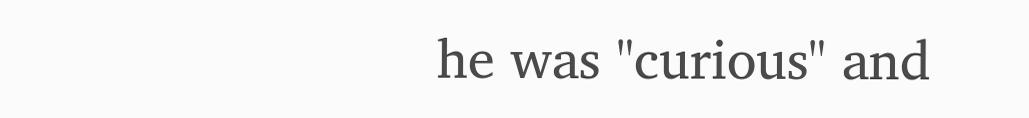he was "curious" and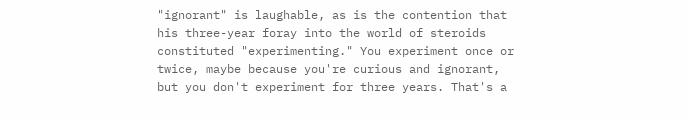"ignorant" is laughable, as is the contention that his three-year foray into the world of steroids constituted "experimenting." You experiment once or twice, maybe because you're curious and ignorant, but you don't experiment for three years. That's a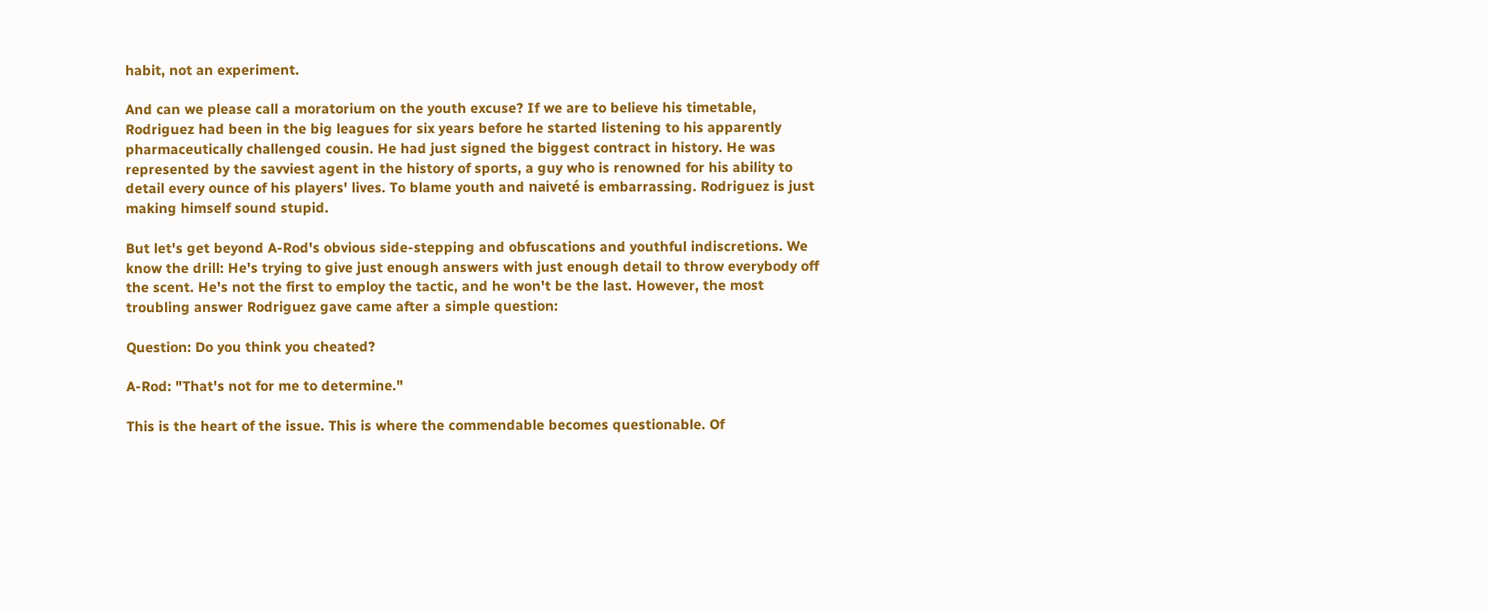habit, not an experiment.

And can we please call a moratorium on the youth excuse? If we are to believe his timetable, Rodriguez had been in the big leagues for six years before he started listening to his apparently pharmaceutically challenged cousin. He had just signed the biggest contract in history. He was represented by the savviest agent in the history of sports, a guy who is renowned for his ability to detail every ounce of his players' lives. To blame youth and naiveté is embarrassing. Rodriguez is just making himself sound stupid.

But let's get beyond A-Rod's obvious side-stepping and obfuscations and youthful indiscretions. We know the drill: He's trying to give just enough answers with just enough detail to throw everybody off the scent. He's not the first to employ the tactic, and he won't be the last. However, the most troubling answer Rodriguez gave came after a simple question:

Question: Do you think you cheated?

A-Rod: "That's not for me to determine."

This is the heart of the issue. This is where the commendable becomes questionable. Of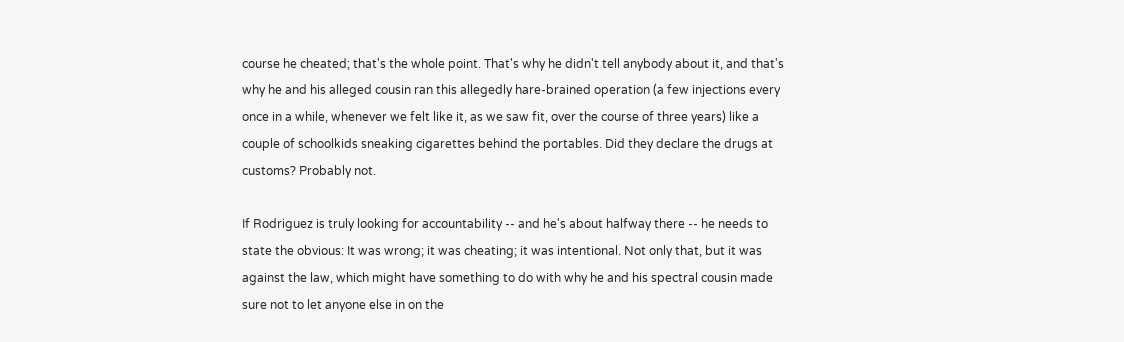course he cheated; that's the whole point. That's why he didn't tell anybody about it, and that's why he and his alleged cousin ran this allegedly hare-brained operation (a few injections every once in a while, whenever we felt like it, as we saw fit, over the course of three years) like a couple of schoolkids sneaking cigarettes behind the portables. Did they declare the drugs at customs? Probably not.

If Rodriguez is truly looking for accountability -- and he's about halfway there -- he needs to state the obvious: It was wrong; it was cheating; it was intentional. Not only that, but it was against the law, which might have something to do with why he and his spectral cousin made sure not to let anyone else in on the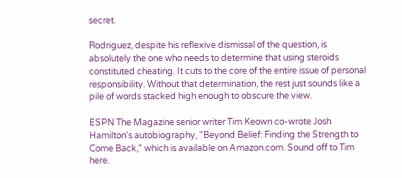secret.

Rodriguez, despite his reflexive dismissal of the question, is absolutely the one who needs to determine that using steroids constituted cheating. It cuts to the core of the entire issue of personal responsibility. Without that determination, the rest just sounds like a pile of words stacked high enough to obscure the view.

ESPN The Magazine senior writer Tim Keown co-wrote Josh Hamilton's autobiography, "Beyond Belief: Finding the Strength to Come Back," which is available on Amazon.com. Sound off to Tim here.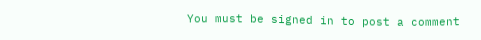You must be signed in to post a comment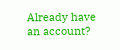Already have an account?